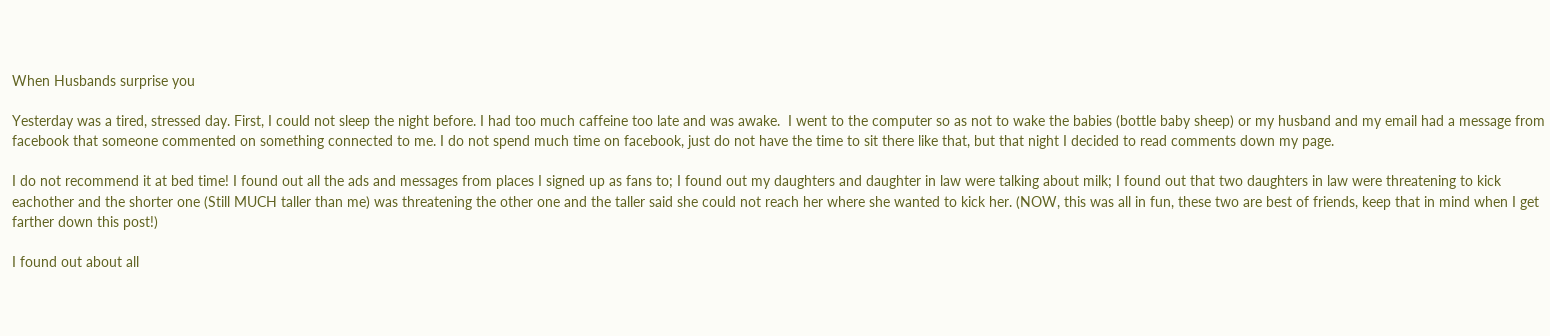When Husbands surprise you

Yesterday was a tired, stressed day. First, I could not sleep the night before. I had too much caffeine too late and was awake.  I went to the computer so as not to wake the babies (bottle baby sheep) or my husband and my email had a message from facebook that someone commented on something connected to me. I do not spend much time on facebook, just do not have the time to sit there like that, but that night I decided to read comments down my page.

I do not recommend it at bed time! I found out all the ads and messages from places I signed up as fans to; I found out my daughters and daughter in law were talking about milk; I found out that two daughters in law were threatening to kick eachother and the shorter one (Still MUCH taller than me) was threatening the other one and the taller said she could not reach her where she wanted to kick her. (NOW, this was all in fun, these two are best of friends, keep that in mind when I get farther down this post!)

I found out about all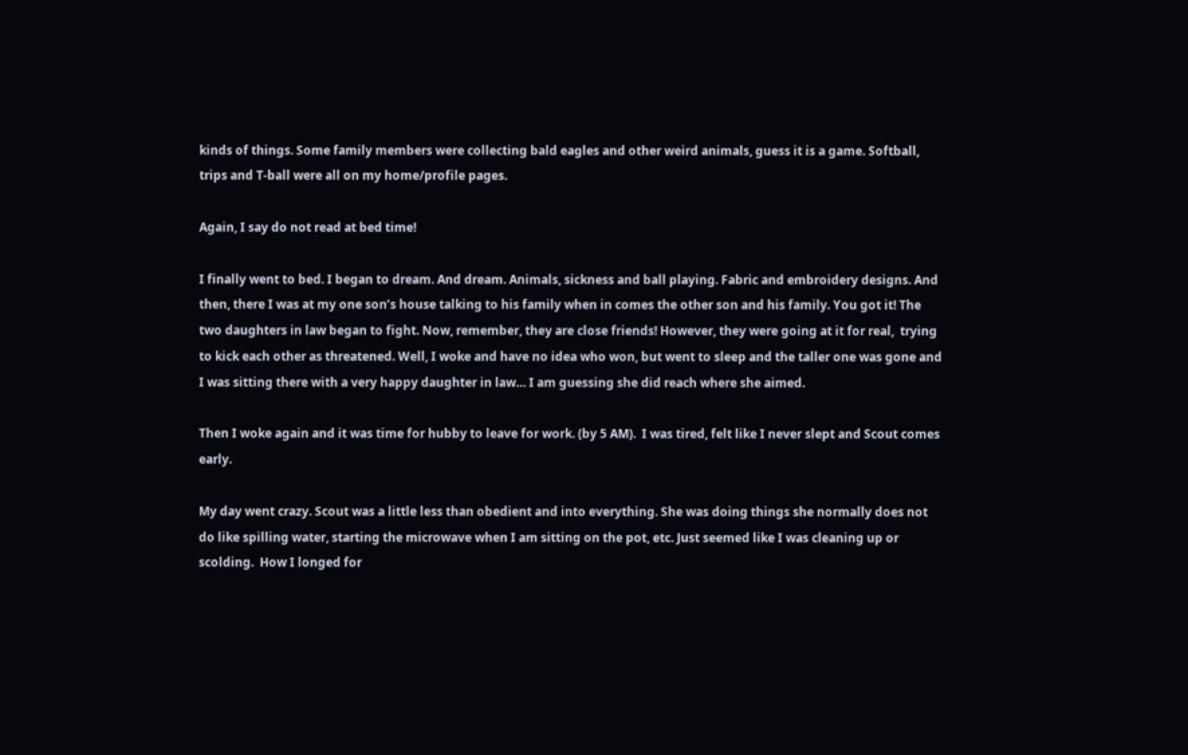kinds of things. Some family members were collecting bald eagles and other weird animals, guess it is a game. Softball, trips and T-ball were all on my home/profile pages.

Again, I say do not read at bed time!

I finally went to bed. I began to dream. And dream. Animals, sickness and ball playing. Fabric and embroidery designs. And then, there I was at my one son’s house talking to his family when in comes the other son and his family. You got it! The two daughters in law began to fight. Now, remember, they are close friends! However, they were going at it for real,  trying to kick each other as threatened. Well, I woke and have no idea who won, but went to sleep and the taller one was gone and I was sitting there with a very happy daughter in law… I am guessing she did reach where she aimed.

Then I woke again and it was time for hubby to leave for work. (by 5 AM).  I was tired, felt like I never slept and Scout comes early.

My day went crazy. Scout was a little less than obedient and into everything. She was doing things she normally does not do like spilling water, starting the microwave when I am sitting on the pot, etc. Just seemed like I was cleaning up or scolding.  How I longed for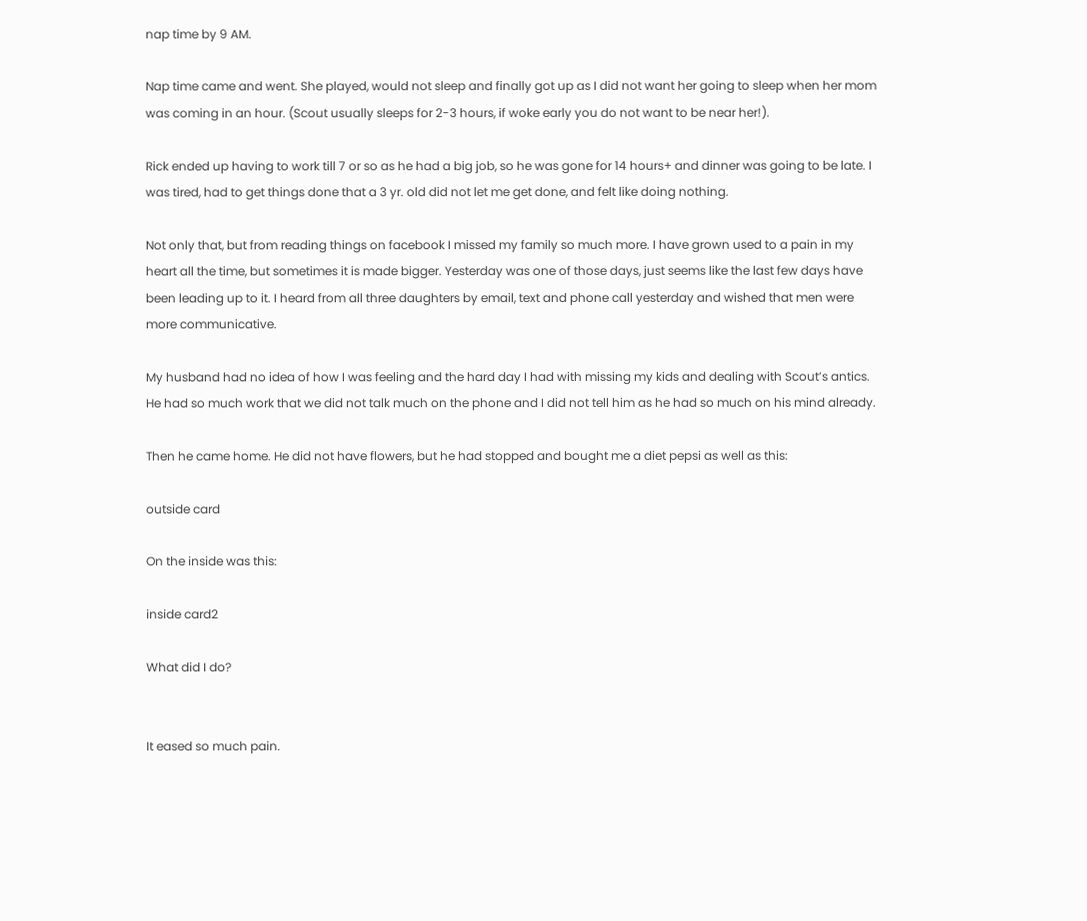nap time by 9 AM.

Nap time came and went. She played, would not sleep and finally got up as I did not want her going to sleep when her mom was coming in an hour. (Scout usually sleeps for 2-3 hours, if woke early you do not want to be near her!).

Rick ended up having to work till 7 or so as he had a big job, so he was gone for 14 hours+ and dinner was going to be late. I was tired, had to get things done that a 3 yr. old did not let me get done, and felt like doing nothing.

Not only that, but from reading things on facebook I missed my family so much more. I have grown used to a pain in my heart all the time, but sometimes it is made bigger. Yesterday was one of those days, just seems like the last few days have been leading up to it. I heard from all three daughters by email, text and phone call yesterday and wished that men were more communicative.

My husband had no idea of how I was feeling and the hard day I had with missing my kids and dealing with Scout’s antics. He had so much work that we did not talk much on the phone and I did not tell him as he had so much on his mind already.

Then he came home. He did not have flowers, but he had stopped and bought me a diet pepsi as well as this:

outside card

On the inside was this:

inside card2

What did I do?


It eased so much pain.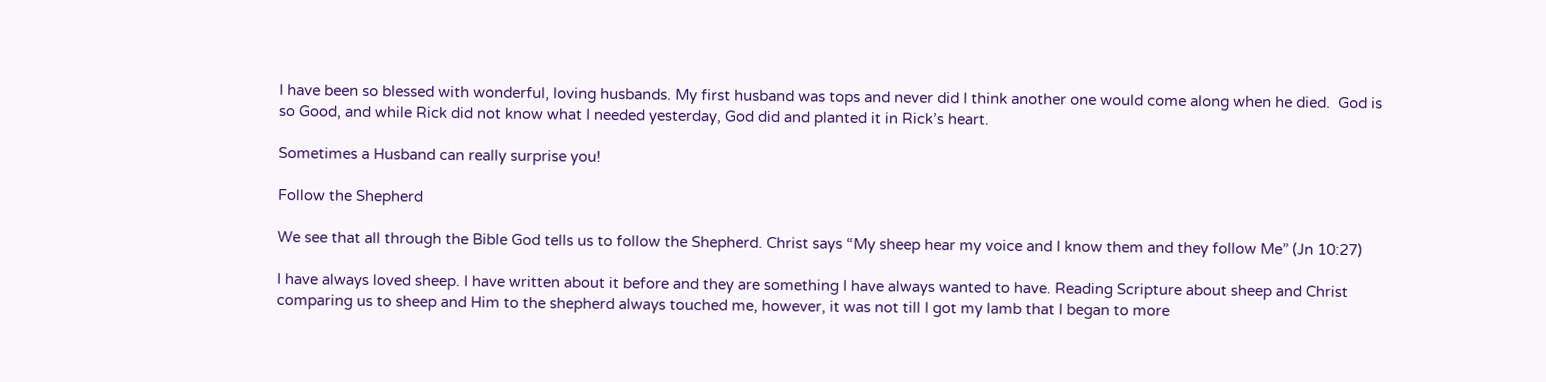I have been so blessed with wonderful, loving husbands. My first husband was tops and never did I think another one would come along when he died.  God is so Good, and while Rick did not know what I needed yesterday, God did and planted it in Rick’s heart.

Sometimes a Husband can really surprise you!

Follow the Shepherd

We see that all through the Bible God tells us to follow the Shepherd. Christ says “My sheep hear my voice and I know them and they follow Me” (Jn 10:27)

I have always loved sheep. I have written about it before and they are something I have always wanted to have. Reading Scripture about sheep and Christ comparing us to sheep and Him to the shepherd always touched me, however, it was not till I got my lamb that I began to more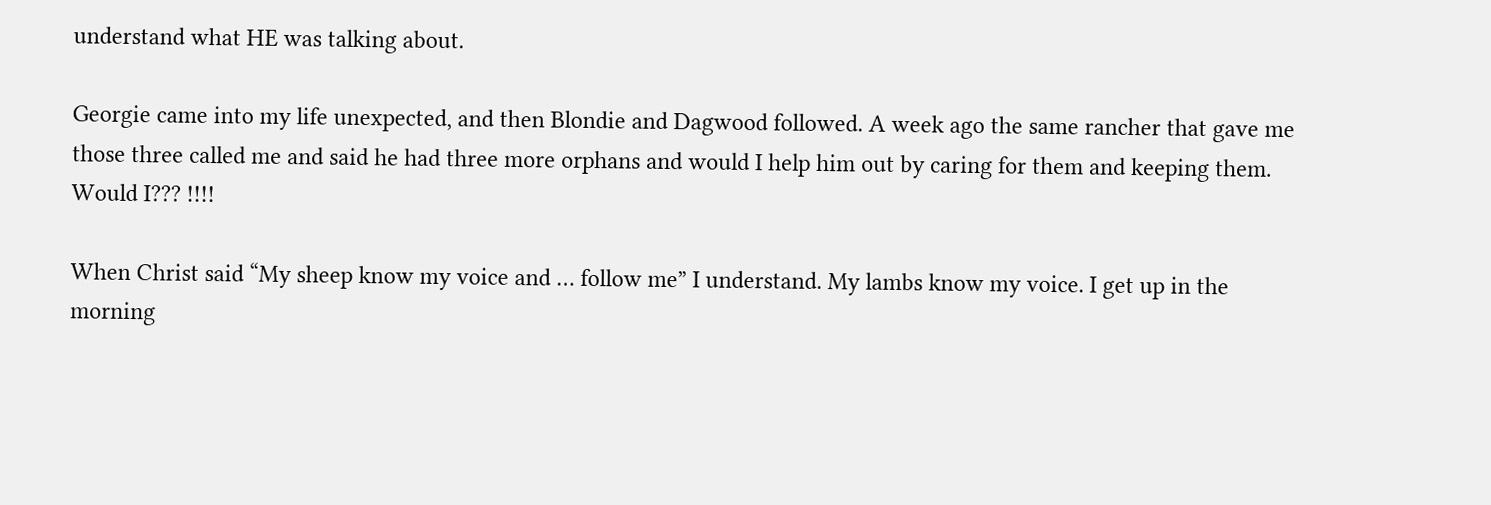understand what HE was talking about.

Georgie came into my life unexpected, and then Blondie and Dagwood followed. A week ago the same rancher that gave me those three called me and said he had three more orphans and would I help him out by caring for them and keeping them. Would I??? !!!!

When Christ said “My sheep know my voice and … follow me” I understand. My lambs know my voice. I get up in the morning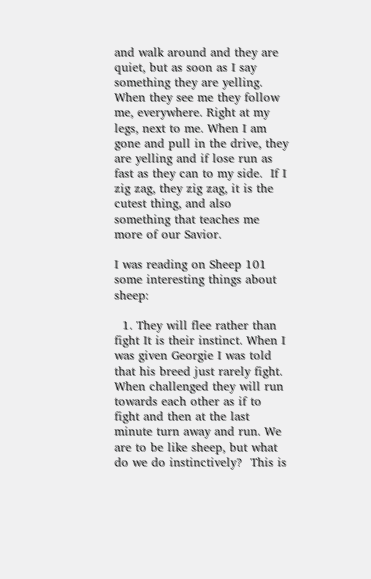and walk around and they are quiet, but as soon as I say something they are yelling. When they see me they follow me, everywhere. Right at my legs, next to me. When I am gone and pull in the drive, they are yelling and if lose run as fast as they can to my side.  If I zig zag, they zig zag, it is the cutest thing, and also something that teaches me more of our Savior.

I was reading on Sheep 101 some interesting things about sheep:

  1. They will flee rather than fight It is their instinct. When I was given Georgie I was told that his breed just rarely fight. When challenged they will run towards each other as if to fight and then at the last minute turn away and run. We are to be like sheep, but what do we do instinctively?  This is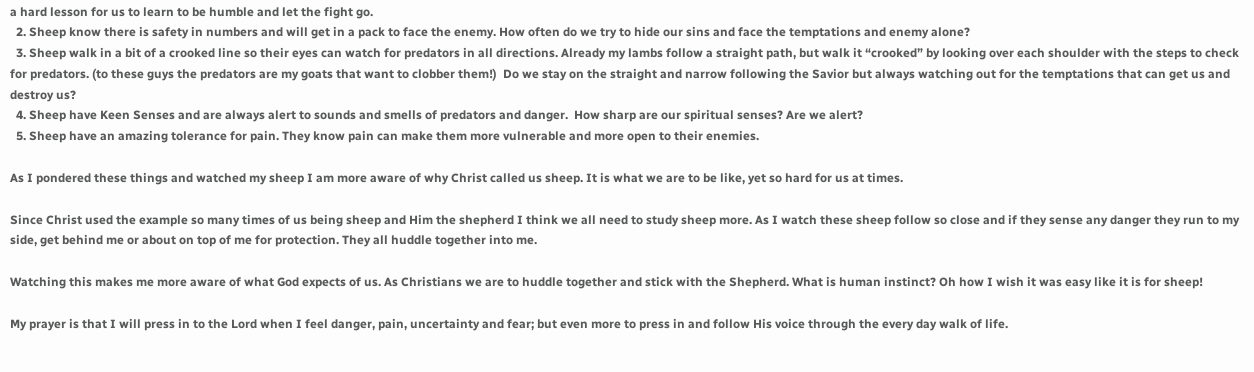a hard lesson for us to learn to be humble and let the fight go.
  2. Sheep know there is safety in numbers and will get in a pack to face the enemy. How often do we try to hide our sins and face the temptations and enemy alone?
  3. Sheep walk in a bit of a crooked line so their eyes can watch for predators in all directions. Already my lambs follow a straight path, but walk it “crooked” by looking over each shoulder with the steps to check for predators. (to these guys the predators are my goats that want to clobber them!)  Do we stay on the straight and narrow following the Savior but always watching out for the temptations that can get us and destroy us?
  4. Sheep have Keen Senses and are always alert to sounds and smells of predators and danger.  How sharp are our spiritual senses? Are we alert?
  5. Sheep have an amazing tolerance for pain. They know pain can make them more vulnerable and more open to their enemies.

As I pondered these things and watched my sheep I am more aware of why Christ called us sheep. It is what we are to be like, yet so hard for us at times.

Since Christ used the example so many times of us being sheep and Him the shepherd I think we all need to study sheep more. As I watch these sheep follow so close and if they sense any danger they run to my side, get behind me or about on top of me for protection. They all huddle together into me.

Watching this makes me more aware of what God expects of us. As Christians we are to huddle together and stick with the Shepherd. What is human instinct? Oh how I wish it was easy like it is for sheep!

My prayer is that I will press in to the Lord when I feel danger, pain, uncertainty and fear; but even more to press in and follow His voice through the every day walk of life.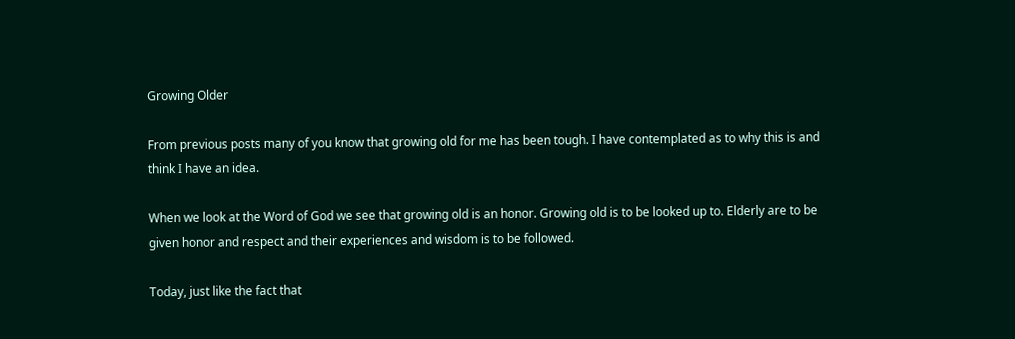Growing Older

From previous posts many of you know that growing old for me has been tough. I have contemplated as to why this is and think I have an idea.

When we look at the Word of God we see that growing old is an honor. Growing old is to be looked up to. Elderly are to be given honor and respect and their experiences and wisdom is to be followed.

Today, just like the fact that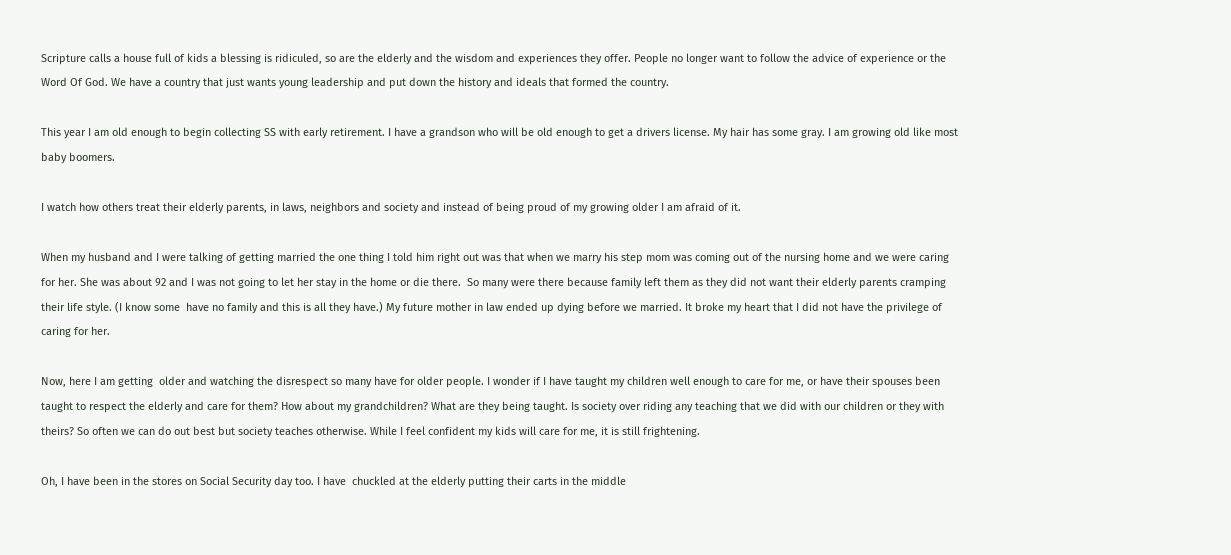Scripture calls a house full of kids a blessing is ridiculed, so are the elderly and the wisdom and experiences they offer. People no longer want to follow the advice of experience or the Word Of God. We have a country that just wants young leadership and put down the history and ideals that formed the country.

This year I am old enough to begin collecting SS with early retirement. I have a grandson who will be old enough to get a drivers license. My hair has some gray. I am growing old like most baby boomers.

I watch how others treat their elderly parents, in laws, neighbors and society and instead of being proud of my growing older I am afraid of it.

When my husband and I were talking of getting married the one thing I told him right out was that when we marry his step mom was coming out of the nursing home and we were caring for her. She was about 92 and I was not going to let her stay in the home or die there.  So many were there because family left them as they did not want their elderly parents cramping their life style. (I know some  have no family and this is all they have.) My future mother in law ended up dying before we married. It broke my heart that I did not have the privilege of caring for her.

Now, here I am getting  older and watching the disrespect so many have for older people. I wonder if I have taught my children well enough to care for me, or have their spouses been taught to respect the elderly and care for them? How about my grandchildren? What are they being taught. Is society over riding any teaching that we did with our children or they with theirs? So often we can do out best but society teaches otherwise. While I feel confident my kids will care for me, it is still frightening.

Oh, I have been in the stores on Social Security day too. I have  chuckled at the elderly putting their carts in the middle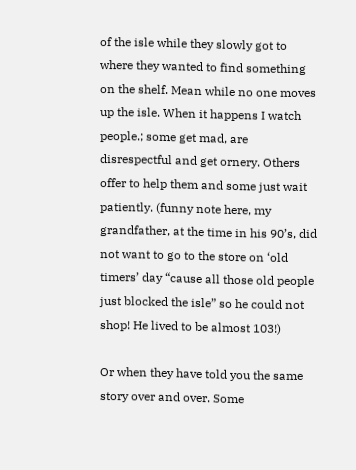of the isle while they slowly got to where they wanted to find something on the shelf. Mean while no one moves up the isle. When it happens I watch people.; some get mad, are disrespectful and get ornery. Others offer to help them and some just wait patiently. (funny note here, my grandfather, at the time in his 90’s, did not want to go to the store on ‘old timers’ day “cause all those old people just blocked the isle” so he could not shop! He lived to be almost 103!)

Or when they have told you the same story over and over. Some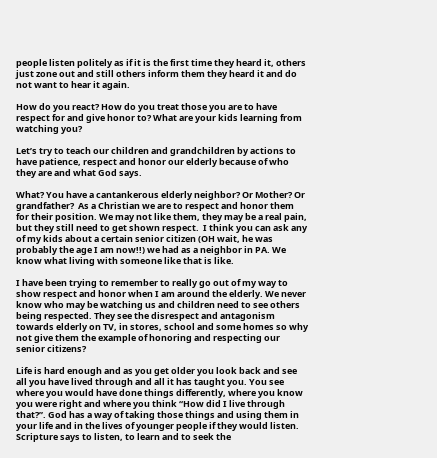people listen politely as if it is the first time they heard it, others just zone out and still others inform them they heard it and do not want to hear it again.

How do you react? How do you treat those you are to have respect for and give honor to? What are your kids learning from watching you?

Let’s try to teach our children and grandchildren by actions to have patience, respect and honor our elderly because of who they are and what God says.

What? You have a cantankerous elderly neighbor? Or Mother? Or grandfather?  As a Christian we are to respect and honor them for their position. We may not like them, they may be a real pain, but they still need to get shown respect.  I think you can ask any of my kids about a certain senior citizen (OH wait, he was probably the age I am now!!) we had as a neighbor in PA. We know what living with someone like that is like.

I have been trying to remember to really go out of my way to show respect and honor when I am around the elderly. We never know who may be watching us and children need to see others being respected. They see the disrespect and antagonism towards elderly on TV, in stores, school and some homes so why not give them the example of honoring and respecting our senior citizens?

Life is hard enough and as you get older you look back and see all you have lived through and all it has taught you. You see where you would have done things differently, where you know you were right and where you think “How did I live through that?”. God has a way of taking those things and using them in your life and in the lives of younger people if they would listen. Scripture says to listen, to learn and to seek the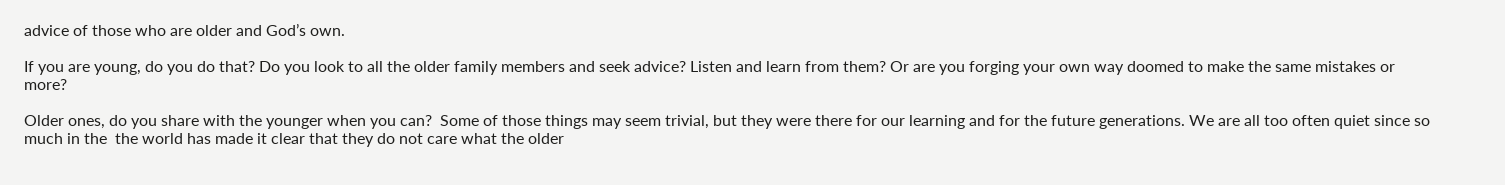advice of those who are older and God’s own.

If you are young, do you do that? Do you look to all the older family members and seek advice? Listen and learn from them? Or are you forging your own way doomed to make the same mistakes or more?

Older ones, do you share with the younger when you can?  Some of those things may seem trivial, but they were there for our learning and for the future generations. We are all too often quiet since so much in the  the world has made it clear that they do not care what the older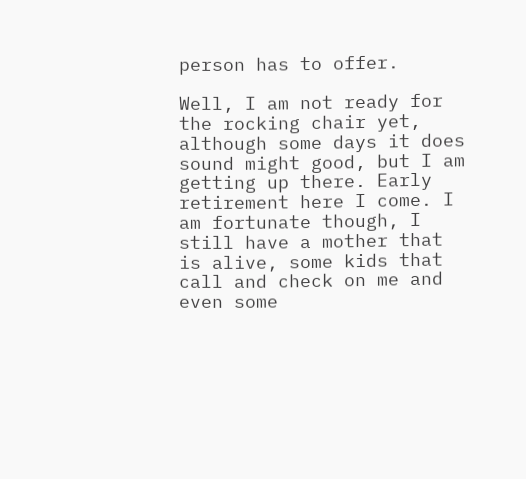person has to offer.

Well, I am not ready for the rocking chair yet, although some days it does sound might good, but I am getting up there. Early retirement here I come. I am fortunate though, I still have a mother that is alive, some kids that call and check on me and even some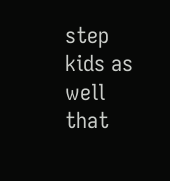step kids as well that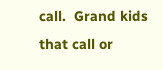call.  Grand kids that call or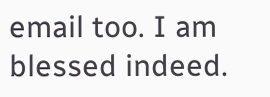email too. I am blessed indeed.